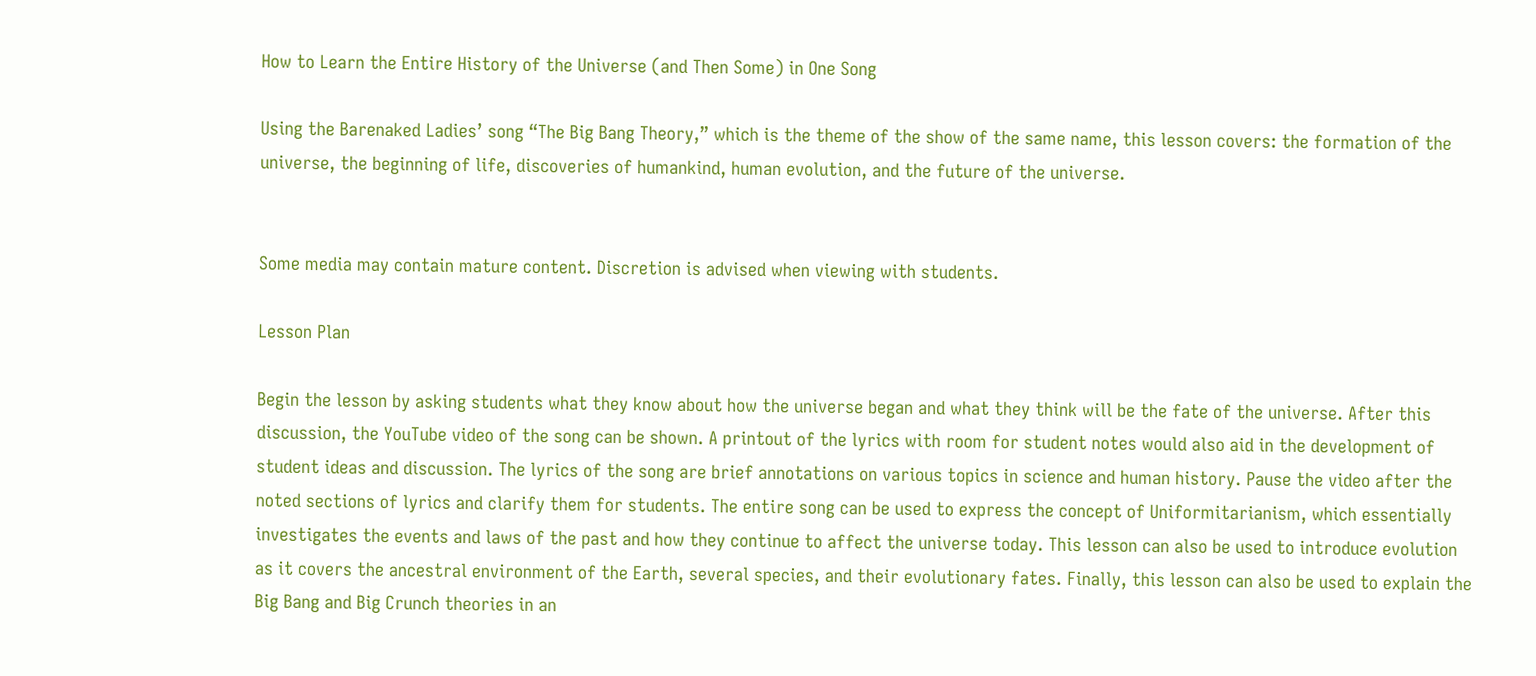How to Learn the Entire History of the Universe (and Then Some) in One Song

Using the Barenaked Ladies’ song “The Big Bang Theory,” which is the theme of the show of the same name, this lesson covers: the formation of the universe, the beginning of life, discoveries of humankind, human evolution, and the future of the universe.


Some media may contain mature content. Discretion is advised when viewing with students.

Lesson Plan

Begin the lesson by asking students what they know about how the universe began and what they think will be the fate of the universe. After this discussion, the YouTube video of the song can be shown. A printout of the lyrics with room for student notes would also aid in the development of student ideas and discussion. The lyrics of the song are brief annotations on various topics in science and human history. Pause the video after the noted sections of lyrics and clarify them for students. The entire song can be used to express the concept of Uniformitarianism, which essentially investigates the events and laws of the past and how they continue to affect the universe today. This lesson can also be used to introduce evolution as it covers the ancestral environment of the Earth, several species, and their evolutionary fates. Finally, this lesson can also be used to explain the Big Bang and Big Crunch theories in an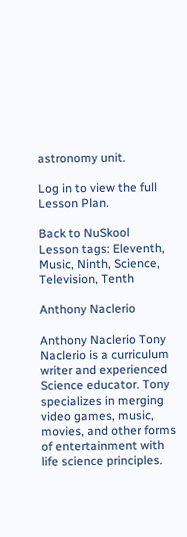astronomy unit.

Log in to view the full Lesson Plan.

Back to NuSkool
Lesson tags: Eleventh, Music, Ninth, Science, Television, Tenth

Anthony Naclerio

Anthony Naclerio Tony Naclerio is a curriculum writer and experienced Science educator. Tony specializes in merging video games, music, movies, and other forms of entertainment with life science principles.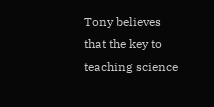Tony believes that the key to teaching science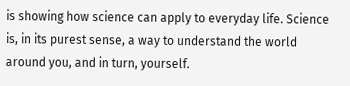is showing how science can apply to everyday life. Science is, in its purest sense, a way to understand the world around you, and in turn, yourself.